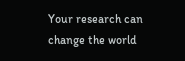Your research can change the world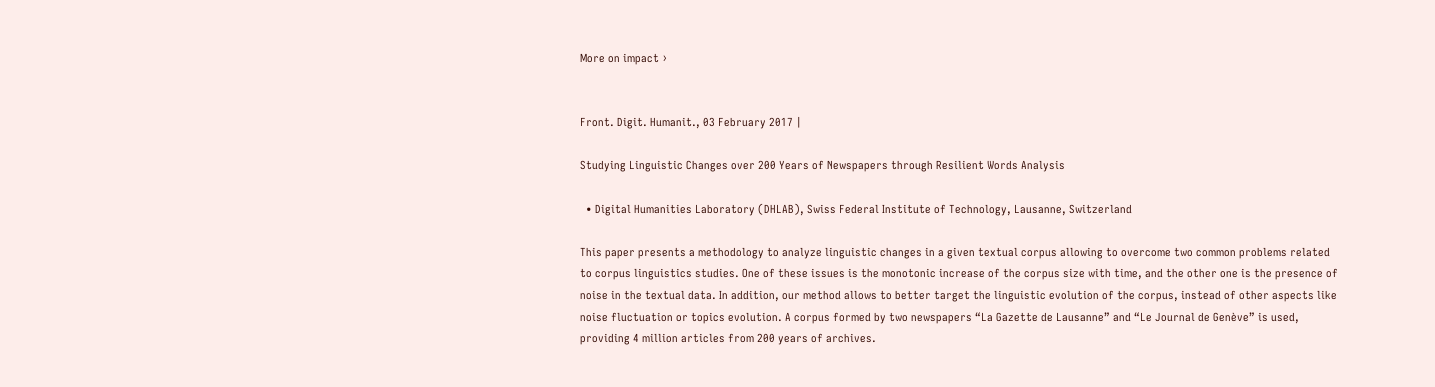More on impact ›


Front. Digit. Humanit., 03 February 2017 |

Studying Linguistic Changes over 200 Years of Newspapers through Resilient Words Analysis

  • Digital Humanities Laboratory (DHLAB), Swiss Federal Institute of Technology, Lausanne, Switzerland

This paper presents a methodology to analyze linguistic changes in a given textual corpus allowing to overcome two common problems related to corpus linguistics studies. One of these issues is the monotonic increase of the corpus size with time, and the other one is the presence of noise in the textual data. In addition, our method allows to better target the linguistic evolution of the corpus, instead of other aspects like noise fluctuation or topics evolution. A corpus formed by two newspapers “La Gazette de Lausanne” and “Le Journal de Genève” is used, providing 4 million articles from 200 years of archives.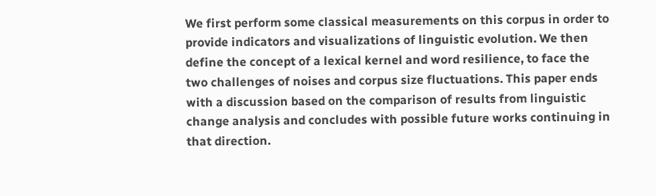We first perform some classical measurements on this corpus in order to provide indicators and visualizations of linguistic evolution. We then define the concept of a lexical kernel and word resilience, to face the two challenges of noises and corpus size fluctuations. This paper ends with a discussion based on the comparison of results from linguistic change analysis and concludes with possible future works continuing in that direction.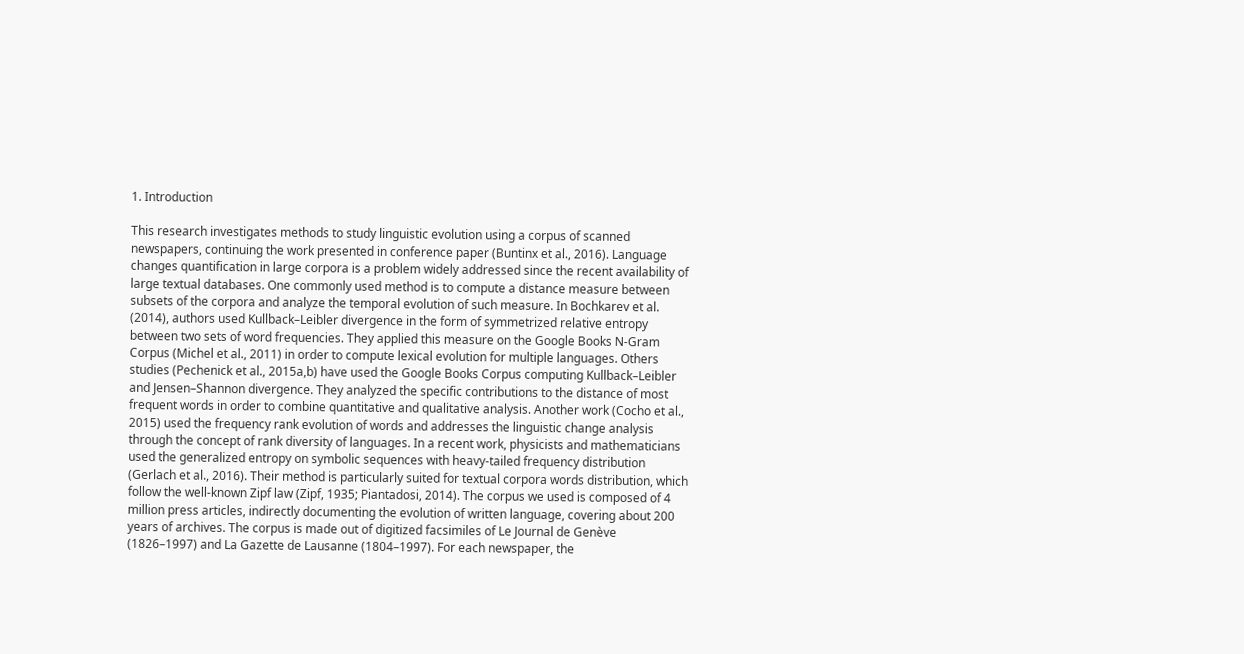1. Introduction

This research investigates methods to study linguistic evolution using a corpus of scanned newspapers, continuing the work presented in conference paper (Buntinx et al., 2016). Language changes quantification in large corpora is a problem widely addressed since the recent availability of large textual databases. One commonly used method is to compute a distance measure between subsets of the corpora and analyze the temporal evolution of such measure. In Bochkarev et al. (2014), authors used Kullback–Leibler divergence in the form of symmetrized relative entropy between two sets of word frequencies. They applied this measure on the Google Books N-Gram Corpus (Michel et al., 2011) in order to compute lexical evolution for multiple languages. Others studies (Pechenick et al., 2015a,b) have used the Google Books Corpus computing Kullback–Leibler and Jensen–Shannon divergence. They analyzed the specific contributions to the distance of most frequent words in order to combine quantitative and qualitative analysis. Another work (Cocho et al., 2015) used the frequency rank evolution of words and addresses the linguistic change analysis through the concept of rank diversity of languages. In a recent work, physicists and mathematicians used the generalized entropy on symbolic sequences with heavy-tailed frequency distribution (Gerlach et al., 2016). Their method is particularly suited for textual corpora words distribution, which follow the well-known Zipf law (Zipf, 1935; Piantadosi, 2014). The corpus we used is composed of 4 million press articles, indirectly documenting the evolution of written language, covering about 200 years of archives. The corpus is made out of digitized facsimiles of Le Journal de Genève (1826–1997) and La Gazette de Lausanne (1804–1997). For each newspaper, the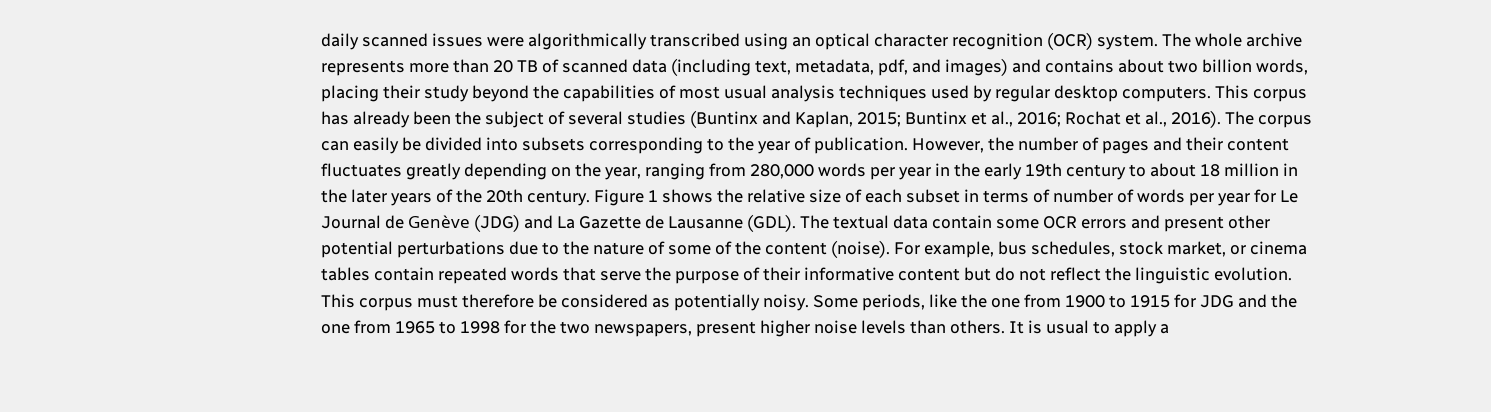daily scanned issues were algorithmically transcribed using an optical character recognition (OCR) system. The whole archive represents more than 20 TB of scanned data (including text, metadata, pdf, and images) and contains about two billion words, placing their study beyond the capabilities of most usual analysis techniques used by regular desktop computers. This corpus has already been the subject of several studies (Buntinx and Kaplan, 2015; Buntinx et al., 2016; Rochat et al., 2016). The corpus can easily be divided into subsets corresponding to the year of publication. However, the number of pages and their content fluctuates greatly depending on the year, ranging from 280,000 words per year in the early 19th century to about 18 million in the later years of the 20th century. Figure 1 shows the relative size of each subset in terms of number of words per year for Le Journal de Genève (JDG) and La Gazette de Lausanne (GDL). The textual data contain some OCR errors and present other potential perturbations due to the nature of some of the content (noise). For example, bus schedules, stock market, or cinema tables contain repeated words that serve the purpose of their informative content but do not reflect the linguistic evolution. This corpus must therefore be considered as potentially noisy. Some periods, like the one from 1900 to 1915 for JDG and the one from 1965 to 1998 for the two newspapers, present higher noise levels than others. It is usual to apply a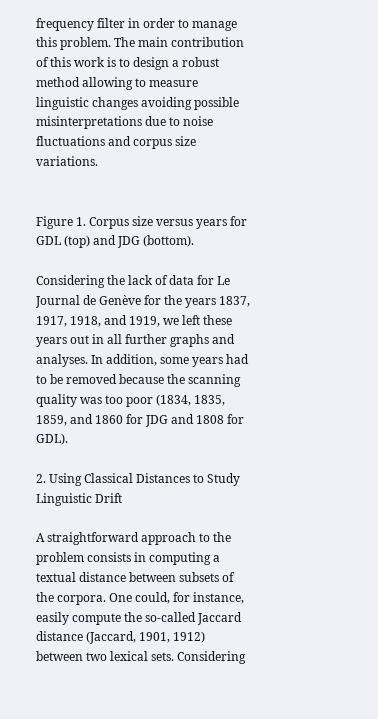frequency filter in order to manage this problem. The main contribution of this work is to design a robust method allowing to measure linguistic changes avoiding possible misinterpretations due to noise fluctuations and corpus size variations.


Figure 1. Corpus size versus years for GDL (top) and JDG (bottom).

Considering the lack of data for Le Journal de Genève for the years 1837, 1917, 1918, and 1919, we left these years out in all further graphs and analyses. In addition, some years had to be removed because the scanning quality was too poor (1834, 1835, 1859, and 1860 for JDG and 1808 for GDL).

2. Using Classical Distances to Study Linguistic Drift

A straightforward approach to the problem consists in computing a textual distance between subsets of the corpora. One could, for instance, easily compute the so-called Jaccard distance (Jaccard, 1901, 1912) between two lexical sets. Considering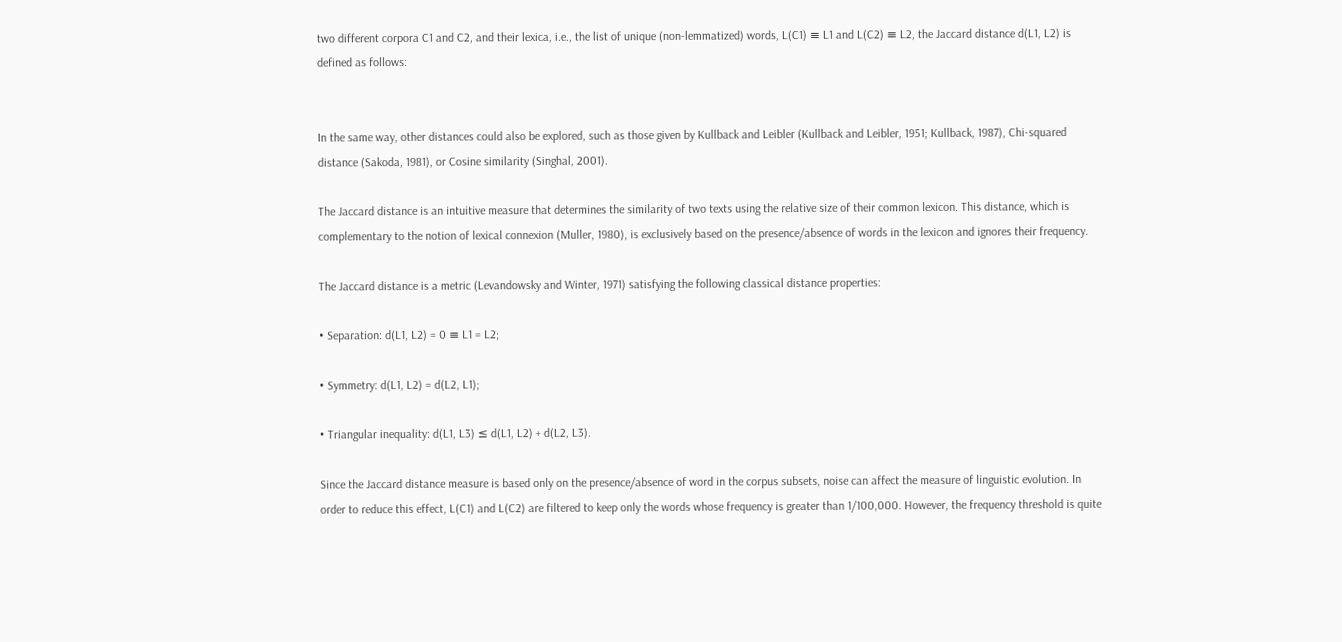two different corpora C1 and C2, and their lexica, i.e., the list of unique (non-lemmatized) words, L(C1) ≡ L1 and L(C2) ≡ L2, the Jaccard distance d(L1, L2) is defined as follows:


In the same way, other distances could also be explored, such as those given by Kullback and Leibler (Kullback and Leibler, 1951; Kullback, 1987), Chi-squared distance (Sakoda, 1981), or Cosine similarity (Singhal, 2001).

The Jaccard distance is an intuitive measure that determines the similarity of two texts using the relative size of their common lexicon. This distance, which is complementary to the notion of lexical connexion (Muller, 1980), is exclusively based on the presence/absence of words in the lexicon and ignores their frequency.

The Jaccard distance is a metric (Levandowsky and Winter, 1971) satisfying the following classical distance properties:

• Separation: d(L1, L2) = 0 ≡ L1 = L2;

• Symmetry: d(L1, L2) = d(L2, L1);

• Triangular inequality: d(L1, L3) ≤ d(L1, L2) + d(L2, L3).

Since the Jaccard distance measure is based only on the presence/absence of word in the corpus subsets, noise can affect the measure of linguistic evolution. In order to reduce this effect, L(C1) and L(C2) are filtered to keep only the words whose frequency is greater than 1/100,000. However, the frequency threshold is quite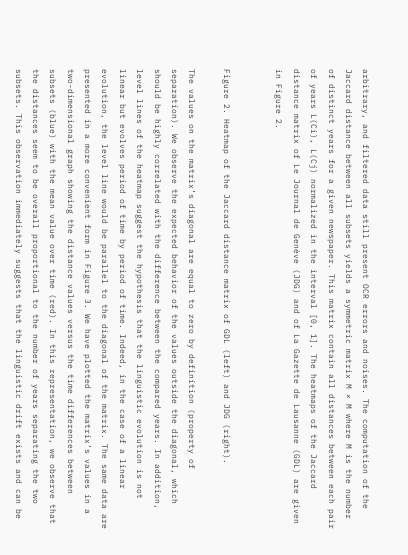arbitrary, and filtered data still present OCR errors and noises. The computation of the Jaccard distance between all subsets yields a symmetric matrix M × M where M is the number of distinct years for a given newspaper. This matrix contain all distances between each pair of years L(Ci), L(Cj) normalized in the interval [0, 1]. The heatmaps of the Jaccard distance matrix of Le Journal de Genève (JDG) and of La Gazette de Lausanne (GDL) are given in Figure 2.


Figure 2. Heatmap of the Jaccard distance matrix of GDL (left) and JDG (right).

The values on the matrix’s diagonal are equal to zero by definition (property of separation). We observe the expected behavior of the values outside the diagonal, which should be highly correlated with the difference between the compared years. In addition, level lines of the heatmap suggest the hypothesis that the linguistic evolution is not linear but evolves period of time by period of time. Indeed, in the case of a linear evolution, the level line would be parallel to the diagonal of the matrix. The same data are presented in a more convenient form in Figure 3. We have plotted the matrix’s values in a two-dimensional graph showing the distance values versus the time differences between subsets (blue) with the mean value over time (red). In this representation, we observe that the distances seem to be overall proportional to the number of years separating the two subsets. This observation immediately suggests that the linguistic drift exists and can be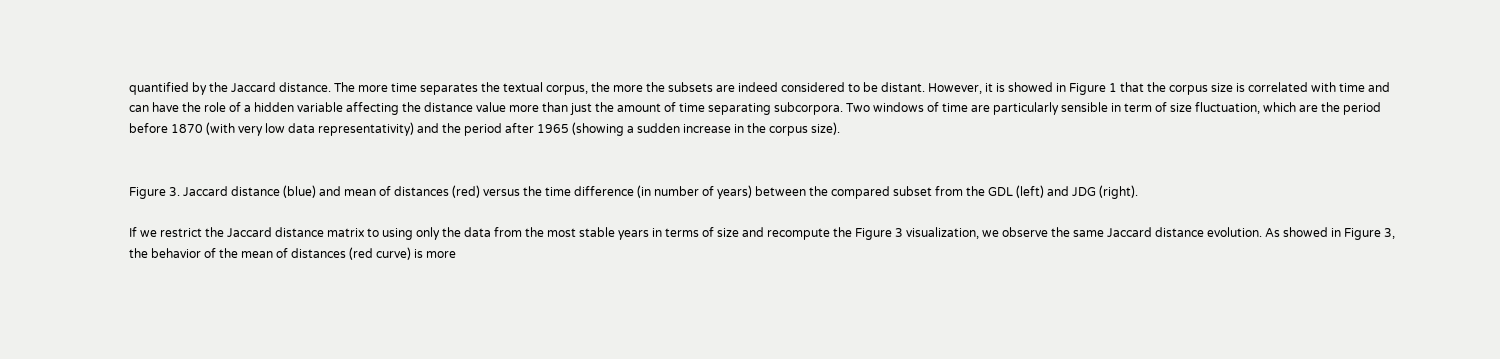quantified by the Jaccard distance. The more time separates the textual corpus, the more the subsets are indeed considered to be distant. However, it is showed in Figure 1 that the corpus size is correlated with time and can have the role of a hidden variable affecting the distance value more than just the amount of time separating subcorpora. Two windows of time are particularly sensible in term of size fluctuation, which are the period before 1870 (with very low data representativity) and the period after 1965 (showing a sudden increase in the corpus size).


Figure 3. Jaccard distance (blue) and mean of distances (red) versus the time difference (in number of years) between the compared subset from the GDL (left) and JDG (right).

If we restrict the Jaccard distance matrix to using only the data from the most stable years in terms of size and recompute the Figure 3 visualization, we observe the same Jaccard distance evolution. As showed in Figure 3, the behavior of the mean of distances (red curve) is more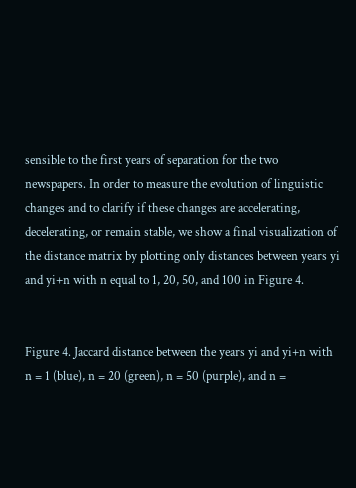sensible to the first years of separation for the two newspapers. In order to measure the evolution of linguistic changes and to clarify if these changes are accelerating, decelerating, or remain stable, we show a final visualization of the distance matrix by plotting only distances between years yi and yi+n with n equal to 1, 20, 50, and 100 in Figure 4.


Figure 4. Jaccard distance between the years yi and yi+n with n = 1 (blue), n = 20 (green), n = 50 (purple), and n =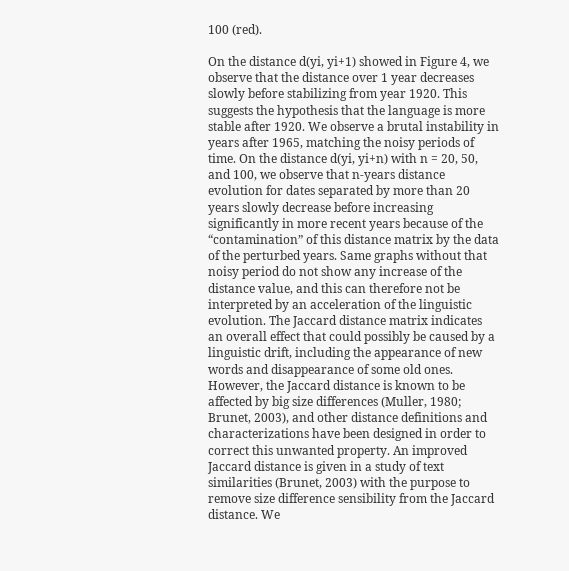100 (red).

On the distance d(yi, yi+1) showed in Figure 4, we observe that the distance over 1 year decreases slowly before stabilizing from year 1920. This suggests the hypothesis that the language is more stable after 1920. We observe a brutal instability in years after 1965, matching the noisy periods of time. On the distance d(yi, yi+n) with n = 20, 50, and 100, we observe that n-years distance evolution for dates separated by more than 20 years slowly decrease before increasing significantly in more recent years because of the “contamination” of this distance matrix by the data of the perturbed years. Same graphs without that noisy period do not show any increase of the distance value, and this can therefore not be interpreted by an acceleration of the linguistic evolution. The Jaccard distance matrix indicates an overall effect that could possibly be caused by a linguistic drift, including the appearance of new words and disappearance of some old ones. However, the Jaccard distance is known to be affected by big size differences (Muller, 1980; Brunet, 2003), and other distance definitions and characterizations have been designed in order to correct this unwanted property. An improved Jaccard distance is given in a study of text similarities (Brunet, 2003) with the purpose to remove size difference sensibility from the Jaccard distance. We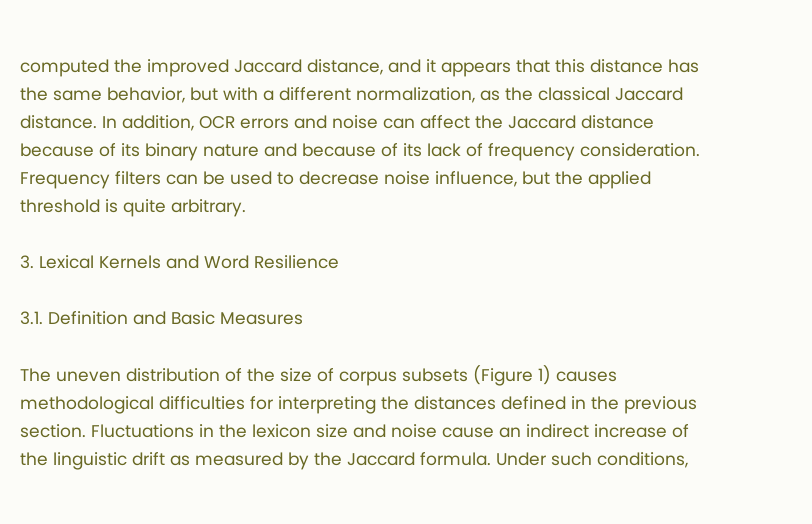computed the improved Jaccard distance, and it appears that this distance has the same behavior, but with a different normalization, as the classical Jaccard distance. In addition, OCR errors and noise can affect the Jaccard distance because of its binary nature and because of its lack of frequency consideration. Frequency filters can be used to decrease noise influence, but the applied threshold is quite arbitrary.

3. Lexical Kernels and Word Resilience

3.1. Definition and Basic Measures

The uneven distribution of the size of corpus subsets (Figure 1) causes methodological difficulties for interpreting the distances defined in the previous section. Fluctuations in the lexicon size and noise cause an indirect increase of the linguistic drift as measured by the Jaccard formula. Under such conditions,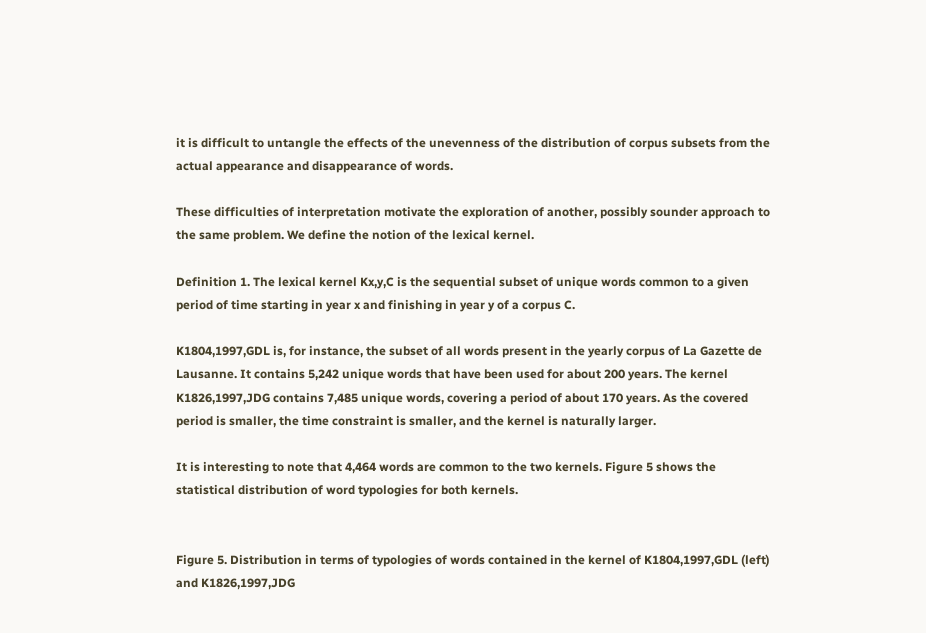it is difficult to untangle the effects of the unevenness of the distribution of corpus subsets from the actual appearance and disappearance of words.

These difficulties of interpretation motivate the exploration of another, possibly sounder approach to the same problem. We define the notion of the lexical kernel.

Definition 1. The lexical kernel Kx,y,C is the sequential subset of unique words common to a given period of time starting in year x and finishing in year y of a corpus C.

K1804,1997,GDL is, for instance, the subset of all words present in the yearly corpus of La Gazette de Lausanne. It contains 5,242 unique words that have been used for about 200 years. The kernel K1826,1997,JDG contains 7,485 unique words, covering a period of about 170 years. As the covered period is smaller, the time constraint is smaller, and the kernel is naturally larger.

It is interesting to note that 4,464 words are common to the two kernels. Figure 5 shows the statistical distribution of word typologies for both kernels.


Figure 5. Distribution in terms of typologies of words contained in the kernel of K1804,1997,GDL (left) and K1826,1997,JDG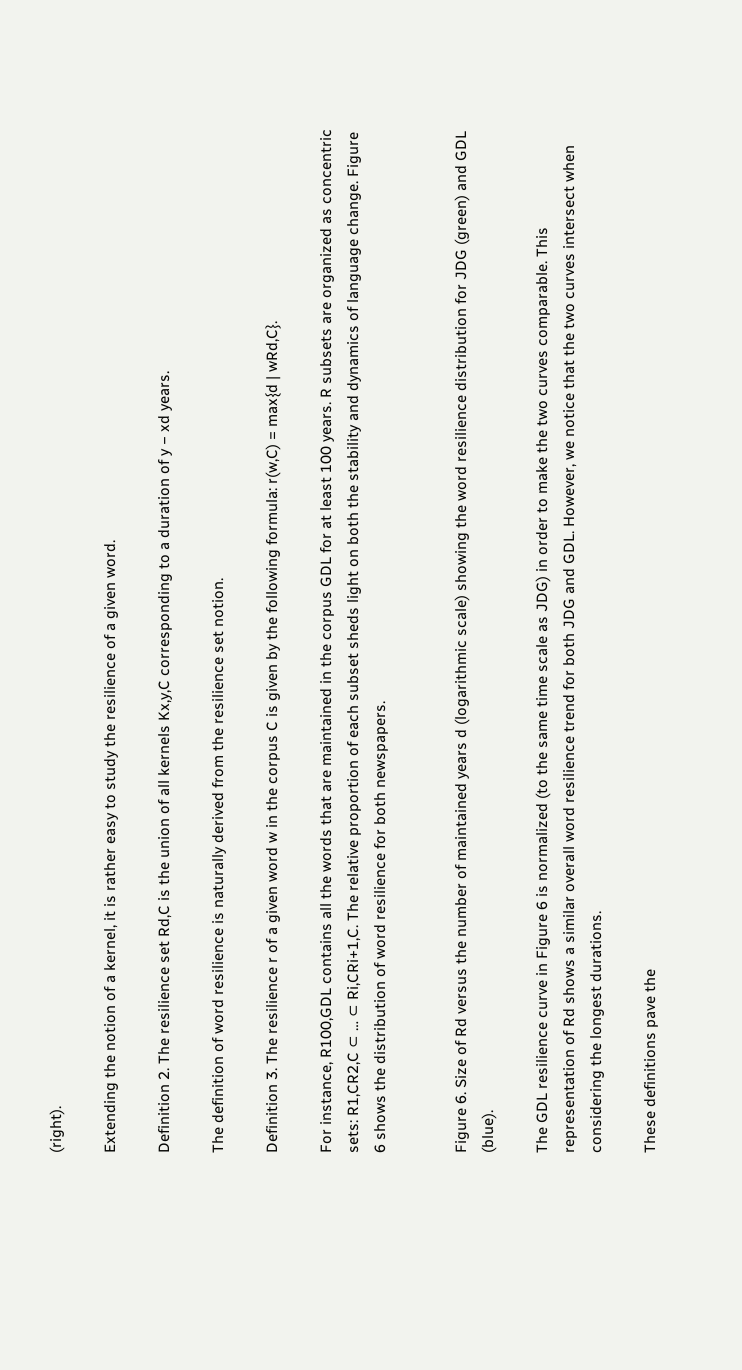(right).

Extending the notion of a kernel, it is rather easy to study the resilience of a given word.

Definition 2. The resilience set Rd,C is the union of all kernels Kx,y,C corresponding to a duration of y − xd years.

The definition of word resilience is naturally derived from the resilience set notion.

Definition 3. The resilience r of a given word w in the corpus C is given by the following formula: r(w,C) = max{d | wRd,C}.

For instance, R100,GDL contains all the words that are maintained in the corpus GDL for at least 100 years. R subsets are organized as concentric sets: R1,CR2,C ⊂ … ⊂ Ri,CRi+1,C. The relative proportion of each subset sheds light on both the stability and dynamics of language change. Figure 6 shows the distribution of word resilience for both newspapers.


Figure 6. Size of Rd versus the number of maintained years d (logarithmic scale) showing the word resilience distribution for JDG (green) and GDL (blue).

The GDL resilience curve in Figure 6 is normalized (to the same time scale as JDG) in order to make the two curves comparable. This representation of Rd shows a similar overall word resilience trend for both JDG and GDL. However, we notice that the two curves intersect when considering the longest durations.

These definitions pave the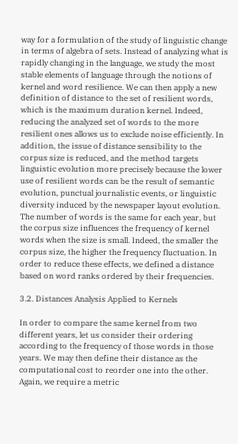way for a formulation of the study of linguistic change in terms of algebra of sets. Instead of analyzing what is rapidly changing in the language, we study the most stable elements of language through the notions of kernel and word resilience. We can then apply a new definition of distance to the set of resilient words, which is the maximum duration kernel. Indeed, reducing the analyzed set of words to the more resilient ones allows us to exclude noise efficiently. In addition, the issue of distance sensibility to the corpus size is reduced, and the method targets linguistic evolution more precisely because the lower use of resilient words can be the result of semantic evolution, punctual journalistic events, or linguistic diversity induced by the newspaper layout evolution. The number of words is the same for each year, but the corpus size influences the frequency of kernel words when the size is small. Indeed, the smaller the corpus size, the higher the frequency fluctuation. In order to reduce these effects, we defined a distance based on word ranks ordered by their frequencies.

3.2. Distances Analysis Applied to Kernels

In order to compare the same kernel from two different years, let us consider their ordering according to the frequency of those words in those years. We may then define their distance as the computational cost to reorder one into the other. Again, we require a metric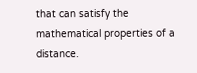that can satisfy the mathematical properties of a distance.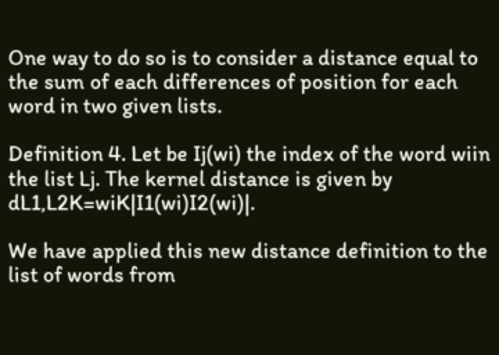One way to do so is to consider a distance equal to the sum of each differences of position for each word in two given lists.

Definition 4. Let be Ij(wi) the index of the word wiin the list Lj. The kernel distance is given by dL1,L2K=wiK|I1(wi)I2(wi)|.

We have applied this new distance definition to the list of words from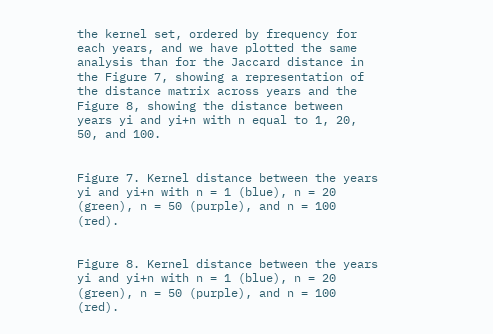the kernel set, ordered by frequency for each years, and we have plotted the same analysis than for the Jaccard distance in the Figure 7, showing a representation of the distance matrix across years and the Figure 8, showing the distance between years yi and yi+n with n equal to 1, 20, 50, and 100.


Figure 7. Kernel distance between the years yi and yi+n with n = 1 (blue), n = 20 (green), n = 50 (purple), and n = 100 (red).


Figure 8. Kernel distance between the years yi and yi+n with n = 1 (blue), n = 20 (green), n = 50 (purple), and n = 100 (red).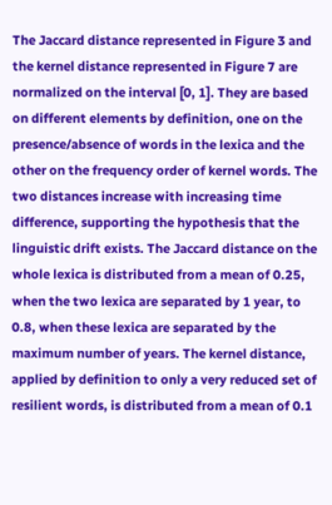The Jaccard distance represented in Figure 3 and the kernel distance represented in Figure 7 are normalized on the interval [0, 1]. They are based on different elements by definition, one on the presence/absence of words in the lexica and the other on the frequency order of kernel words. The two distances increase with increasing time difference, supporting the hypothesis that the linguistic drift exists. The Jaccard distance on the whole lexica is distributed from a mean of 0.25, when the two lexica are separated by 1 year, to 0.8, when these lexica are separated by the maximum number of years. The kernel distance, applied by definition to only a very reduced set of resilient words, is distributed from a mean of 0.1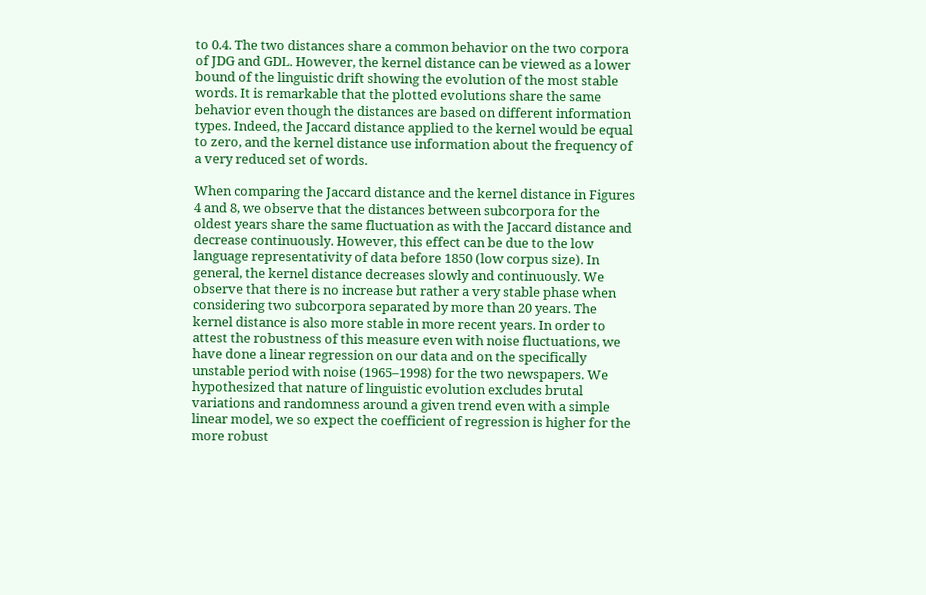to 0.4. The two distances share a common behavior on the two corpora of JDG and GDL. However, the kernel distance can be viewed as a lower bound of the linguistic drift showing the evolution of the most stable words. It is remarkable that the plotted evolutions share the same behavior even though the distances are based on different information types. Indeed, the Jaccard distance applied to the kernel would be equal to zero, and the kernel distance use information about the frequency of a very reduced set of words.

When comparing the Jaccard distance and the kernel distance in Figures 4 and 8, we observe that the distances between subcorpora for the oldest years share the same fluctuation as with the Jaccard distance and decrease continuously. However, this effect can be due to the low language representativity of data before 1850 (low corpus size). In general, the kernel distance decreases slowly and continuously. We observe that there is no increase but rather a very stable phase when considering two subcorpora separated by more than 20 years. The kernel distance is also more stable in more recent years. In order to attest the robustness of this measure even with noise fluctuations, we have done a linear regression on our data and on the specifically unstable period with noise (1965–1998) for the two newspapers. We hypothesized that nature of linguistic evolution excludes brutal variations and randomness around a given trend even with a simple linear model, we so expect the coefficient of regression is higher for the more robust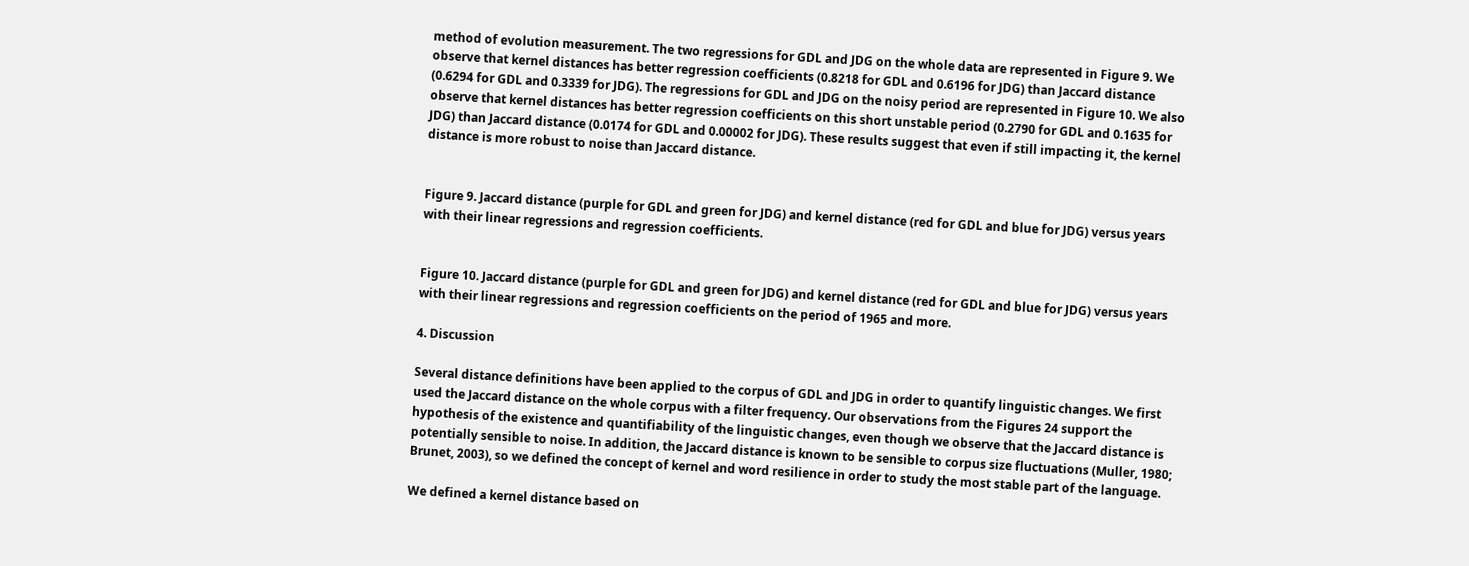method of evolution measurement. The two regressions for GDL and JDG on the whole data are represented in Figure 9. We observe that kernel distances has better regression coefficients (0.8218 for GDL and 0.6196 for JDG) than Jaccard distance (0.6294 for GDL and 0.3339 for JDG). The regressions for GDL and JDG on the noisy period are represented in Figure 10. We also observe that kernel distances has better regression coefficients on this short unstable period (0.2790 for GDL and 0.1635 for JDG) than Jaccard distance (0.0174 for GDL and 0.00002 for JDG). These results suggest that even if still impacting it, the kernel distance is more robust to noise than Jaccard distance.


Figure 9. Jaccard distance (purple for GDL and green for JDG) and kernel distance (red for GDL and blue for JDG) versus years with their linear regressions and regression coefficients.


Figure 10. Jaccard distance (purple for GDL and green for JDG) and kernel distance (red for GDL and blue for JDG) versus years with their linear regressions and regression coefficients on the period of 1965 and more.

4. Discussion

Several distance definitions have been applied to the corpus of GDL and JDG in order to quantify linguistic changes. We first used the Jaccard distance on the whole corpus with a filter frequency. Our observations from the Figures 24 support the hypothesis of the existence and quantifiability of the linguistic changes, even though we observe that the Jaccard distance is potentially sensible to noise. In addition, the Jaccard distance is known to be sensible to corpus size fluctuations (Muller, 1980; Brunet, 2003), so we defined the concept of kernel and word resilience in order to study the most stable part of the language.

We defined a kernel distance based on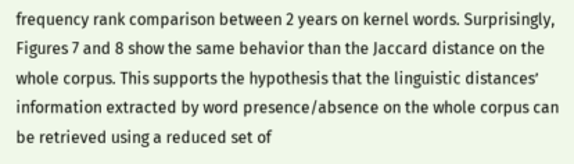frequency rank comparison between 2 years on kernel words. Surprisingly, Figures 7 and 8 show the same behavior than the Jaccard distance on the whole corpus. This supports the hypothesis that the linguistic distances’ information extracted by word presence/absence on the whole corpus can be retrieved using a reduced set of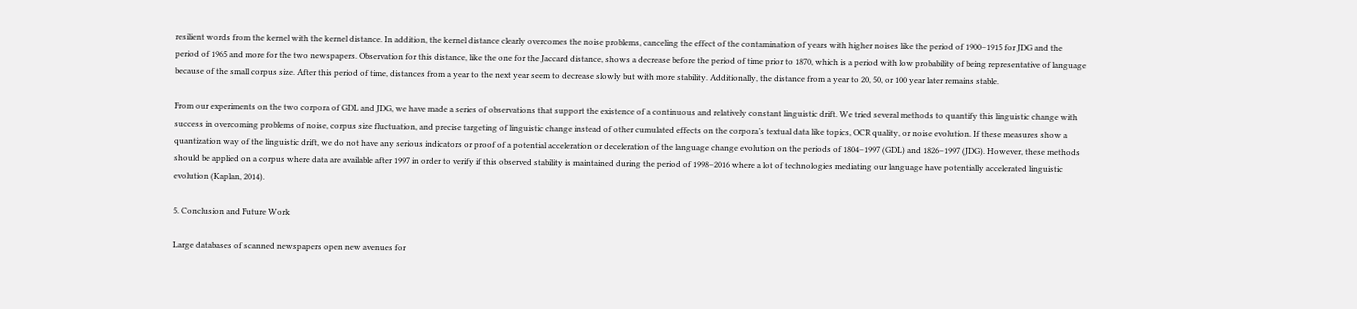resilient words from the kernel with the kernel distance. In addition, the kernel distance clearly overcomes the noise problems, canceling the effect of the contamination of years with higher noises like the period of 1900–1915 for JDG and the period of 1965 and more for the two newspapers. Observation for this distance, like the one for the Jaccard distance, shows a decrease before the period of time prior to 1870, which is a period with low probability of being representative of language because of the small corpus size. After this period of time, distances from a year to the next year seem to decrease slowly but with more stability. Additionally, the distance from a year to 20, 50, or 100 year later remains stable.

From our experiments on the two corpora of GDL and JDG, we have made a series of observations that support the existence of a continuous and relatively constant linguistic drift. We tried several methods to quantify this linguistic change with success in overcoming problems of noise, corpus size fluctuation, and precise targeting of linguistic change instead of other cumulated effects on the corpora’s textual data like topics, OCR quality, or noise evolution. If these measures show a quantization way of the linguistic drift, we do not have any serious indicators or proof of a potential acceleration or deceleration of the language change evolution on the periods of 1804–1997 (GDL) and 1826–1997 (JDG). However, these methods should be applied on a corpus where data are available after 1997 in order to verify if this observed stability is maintained during the period of 1998–2016 where a lot of technologies mediating our language have potentially accelerated linguistic evolution (Kaplan, 2014).

5. Conclusion and Future Work

Large databases of scanned newspapers open new avenues for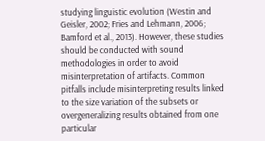studying linguistic evolution (Westin and Geisler, 2002; Fries and Lehmann, 2006; Bamford et al., 2013). However, these studies should be conducted with sound methodologies in order to avoid misinterpretation of artifacts. Common pitfalls include misinterpreting results linked to the size variation of the subsets or overgeneralizing results obtained from one particular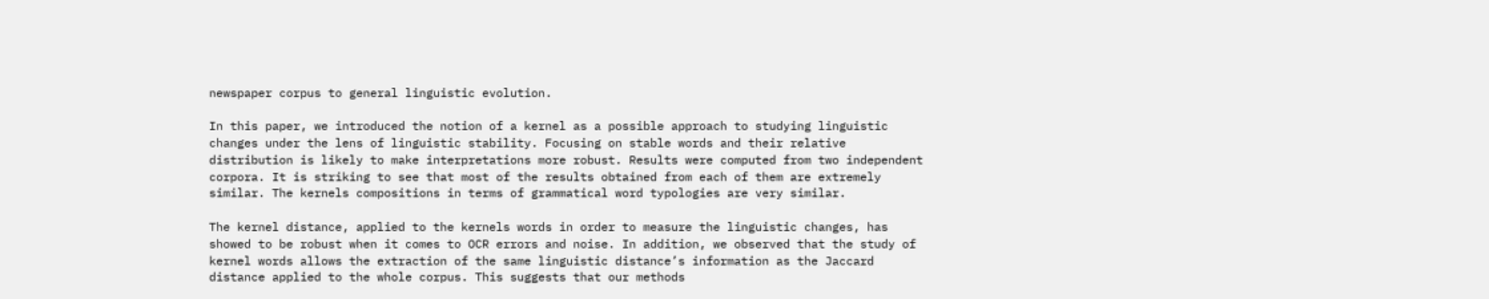newspaper corpus to general linguistic evolution.

In this paper, we introduced the notion of a kernel as a possible approach to studying linguistic changes under the lens of linguistic stability. Focusing on stable words and their relative distribution is likely to make interpretations more robust. Results were computed from two independent corpora. It is striking to see that most of the results obtained from each of them are extremely similar. The kernels compositions in terms of grammatical word typologies are very similar.

The kernel distance, applied to the kernels words in order to measure the linguistic changes, has showed to be robust when it comes to OCR errors and noise. In addition, we observed that the study of kernel words allows the extraction of the same linguistic distance’s information as the Jaccard distance applied to the whole corpus. This suggests that our methods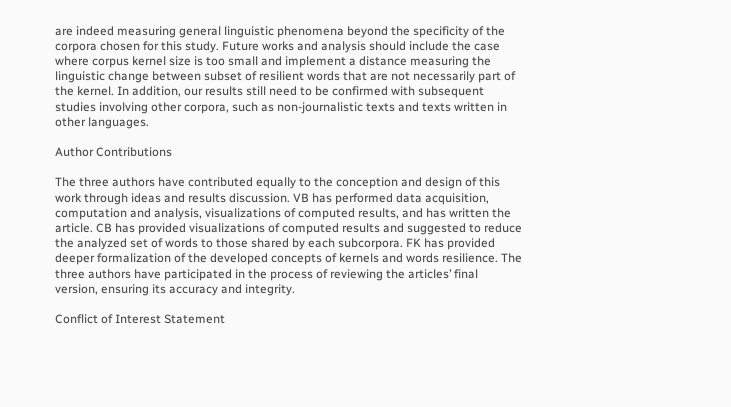are indeed measuring general linguistic phenomena beyond the specificity of the corpora chosen for this study. Future works and analysis should include the case where corpus kernel size is too small and implement a distance measuring the linguistic change between subset of resilient words that are not necessarily part of the kernel. In addition, our results still need to be confirmed with subsequent studies involving other corpora, such as non-journalistic texts and texts written in other languages.

Author Contributions

The three authors have contributed equally to the conception and design of this work through ideas and results discussion. VB has performed data acquisition, computation and analysis, visualizations of computed results, and has written the article. CB has provided visualizations of computed results and suggested to reduce the analyzed set of words to those shared by each subcorpora. FK has provided deeper formalization of the developed concepts of kernels and words resilience. The three authors have participated in the process of reviewing the articles’ final version, ensuring its accuracy and integrity.

Conflict of Interest Statement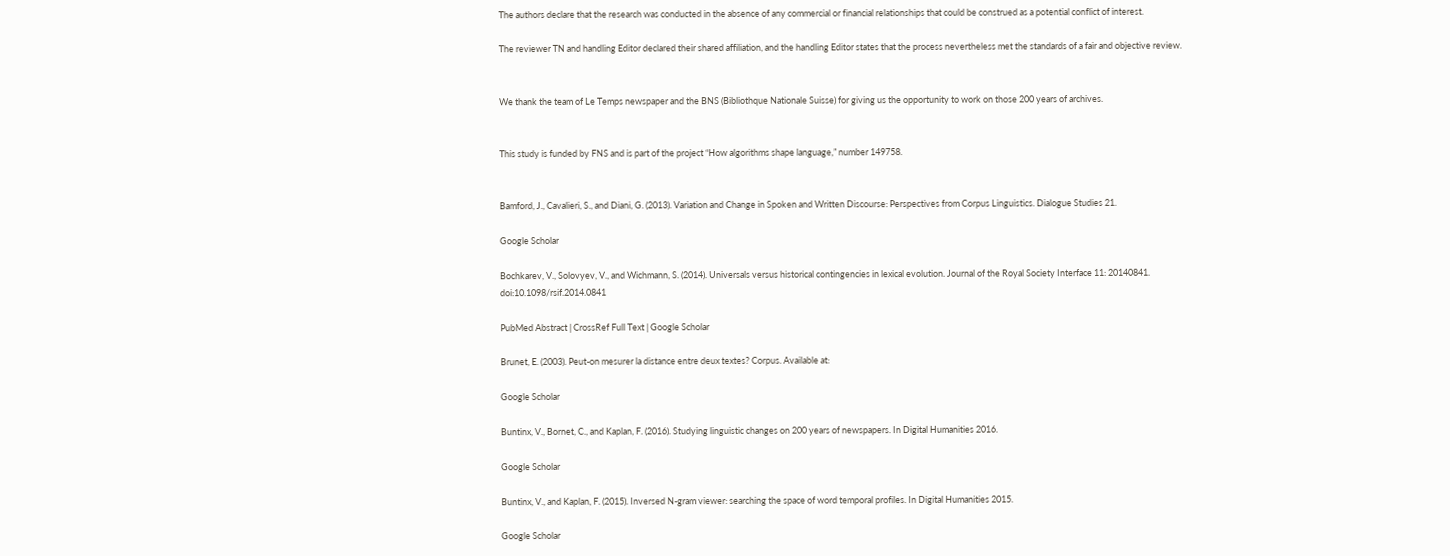The authors declare that the research was conducted in the absence of any commercial or financial relationships that could be construed as a potential conflict of interest.

The reviewer TN and handling Editor declared their shared affiliation, and the handling Editor states that the process nevertheless met the standards of a fair and objective review.


We thank the team of Le Temps newspaper and the BNS (Bibliothque Nationale Suisse) for giving us the opportunity to work on those 200 years of archives.


This study is funded by FNS and is part of the project “How algorithms shape language,” number 149758.


Bamford, J., Cavalieri, S., and Diani, G. (2013). Variation and Change in Spoken and Written Discourse: Perspectives from Corpus Linguistics. Dialogue Studies 21.

Google Scholar

Bochkarev, V., Solovyev, V., and Wichmann, S. (2014). Universals versus historical contingencies in lexical evolution. Journal of the Royal Society Interface 11: 20140841. doi:10.1098/rsif.2014.0841

PubMed Abstract | CrossRef Full Text | Google Scholar

Brunet, E. (2003). Peut-on mesurer la distance entre deux textes? Corpus. Available at:

Google Scholar

Buntinx, V., Bornet, C., and Kaplan, F. (2016). Studying linguistic changes on 200 years of newspapers. In Digital Humanities 2016.

Google Scholar

Buntinx, V., and Kaplan, F. (2015). Inversed N-gram viewer: searching the space of word temporal profiles. In Digital Humanities 2015.

Google Scholar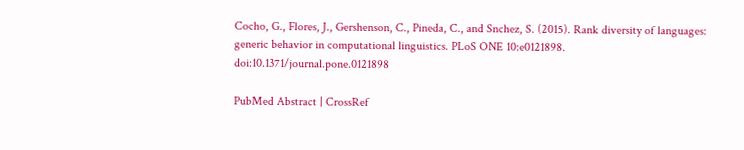Cocho, G., Flores, J., Gershenson, C., Pineda, C., and Snchez, S. (2015). Rank diversity of languages: generic behavior in computational linguistics. PLoS ONE 10:e0121898. doi:10.1371/journal.pone.0121898

PubMed Abstract | CrossRef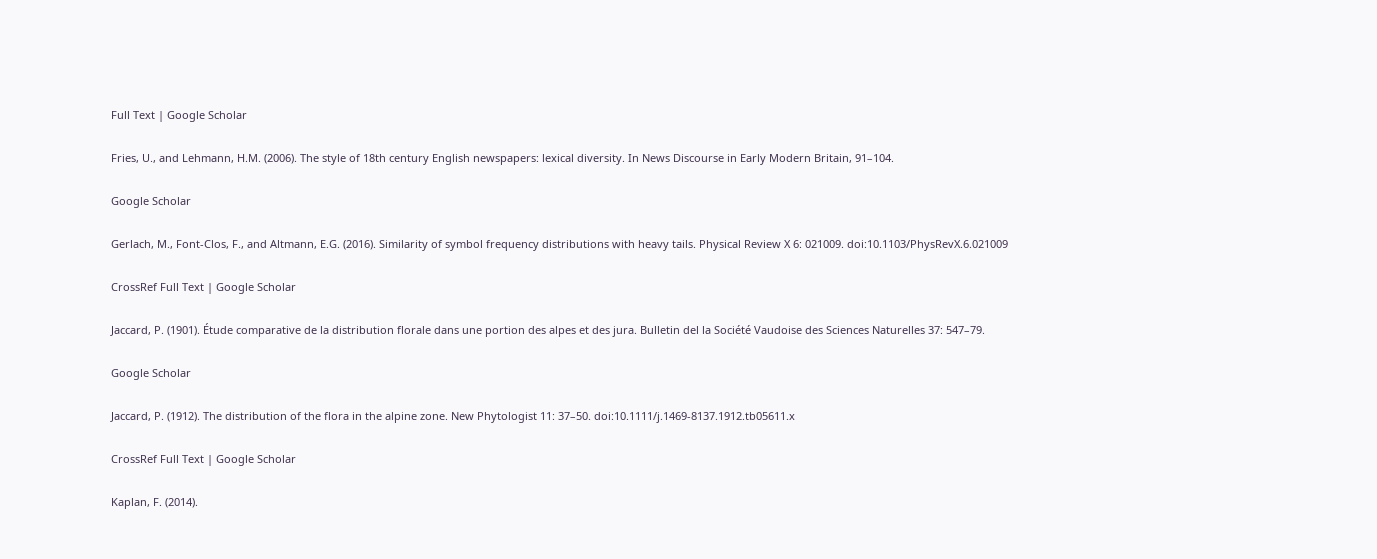Full Text | Google Scholar

Fries, U., and Lehmann, H.M. (2006). The style of 18th century English newspapers: lexical diversity. In News Discourse in Early Modern Britain, 91–104.

Google Scholar

Gerlach, M., Font-Clos, F., and Altmann, E.G. (2016). Similarity of symbol frequency distributions with heavy tails. Physical Review X 6: 021009. doi:10.1103/PhysRevX.6.021009

CrossRef Full Text | Google Scholar

Jaccard, P. (1901). Étude comparative de la distribution florale dans une portion des alpes et des jura. Bulletin del la Société Vaudoise des Sciences Naturelles 37: 547–79.

Google Scholar

Jaccard, P. (1912). The distribution of the flora in the alpine zone. New Phytologist 11: 37–50. doi:10.1111/j.1469-8137.1912.tb05611.x

CrossRef Full Text | Google Scholar

Kaplan, F. (2014).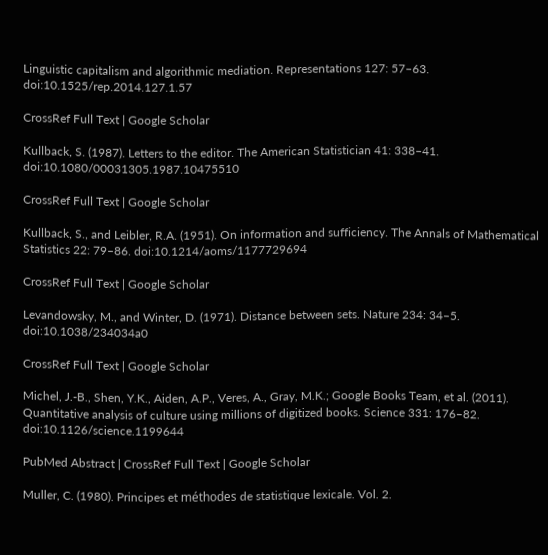Linguistic capitalism and algorithmic mediation. Representations 127: 57–63. doi:10.1525/rep.2014.127.1.57

CrossRef Full Text | Google Scholar

Kullback, S. (1987). Letters to the editor. The American Statistician 41: 338–41. doi:10.1080/00031305.1987.10475510

CrossRef Full Text | Google Scholar

Kullback, S., and Leibler, R.A. (1951). On information and sufficiency. The Annals of Mathematical Statistics 22: 79–86. doi:10.1214/aoms/1177729694

CrossRef Full Text | Google Scholar

Levandowsky, M., and Winter, D. (1971). Distance between sets. Nature 234: 34–5. doi:10.1038/234034a0

CrossRef Full Text | Google Scholar

Michel, J.-B., Shen, Y.K., Aiden, A.P., Veres, A., Gray, M.K.; Google Books Team, et al. (2011). Quantitative analysis of culture using millions of digitized books. Science 331: 176–82. doi:10.1126/science.1199644

PubMed Abstract | CrossRef Full Text | Google Scholar

Muller, C. (1980). Principes et méthodes de statistique lexicale. Vol. 2.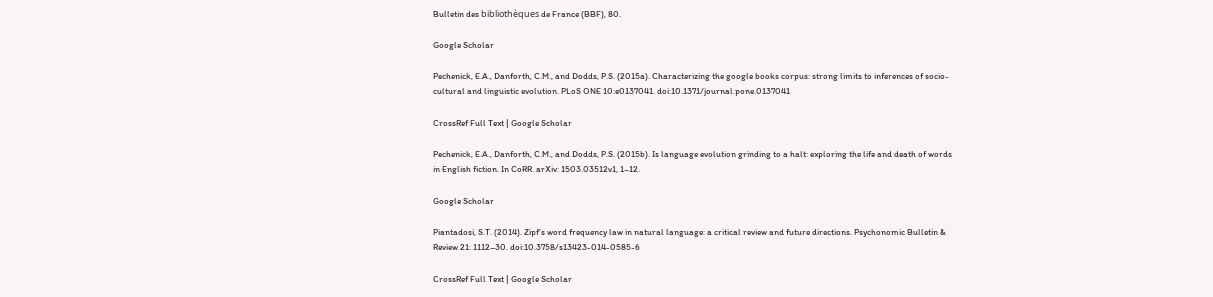Bulletin des bibliothèques de France (BBF), 80.

Google Scholar

Pechenick, E.A., Danforth, C.M., and Dodds, P.S. (2015a). Characterizing the google books corpus: strong limits to inferences of socio-cultural and linguistic evolution. PLoS ONE 10:e0137041. doi:10.1371/journal.pone.0137041

CrossRef Full Text | Google Scholar

Pechenick, E.A., Danforth, C.M., and Dodds, P.S. (2015b). Is language evolution grinding to a halt: exploring the life and death of words in English fiction. In CoRR. arXiv: 1503.03512v1, 1–12.

Google Scholar

Piantadosi, S.T. (2014). Zipf’s word frequency law in natural language: a critical review and future directions. Psychonomic Bulletin & Review 21: 1112–30. doi:10.3758/s13423-014-0585-6

CrossRef Full Text | Google Scholar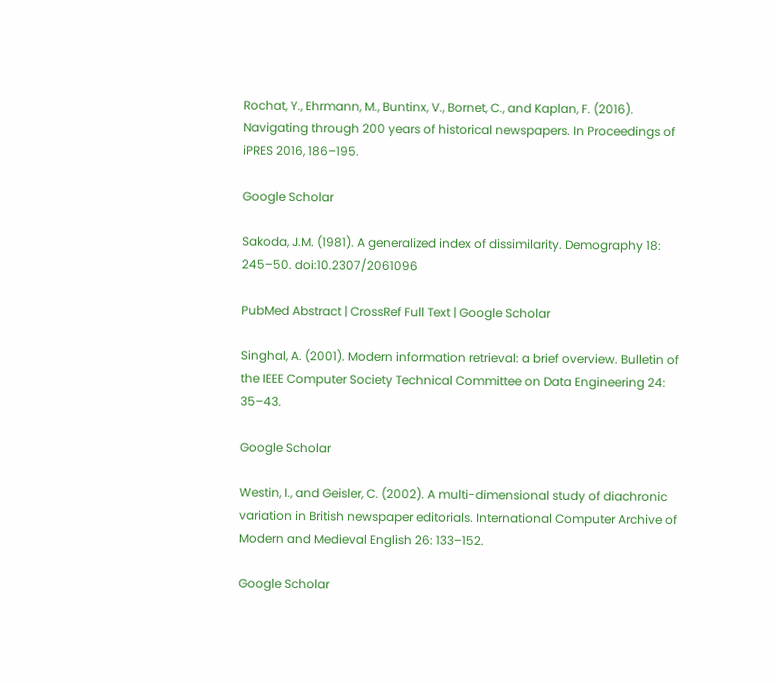Rochat, Y., Ehrmann, M., Buntinx, V., Bornet, C., and Kaplan, F. (2016). Navigating through 200 years of historical newspapers. In Proceedings of iPRES 2016, 186–195.

Google Scholar

Sakoda, J.M. (1981). A generalized index of dissimilarity. Demography 18: 245–50. doi:10.2307/2061096

PubMed Abstract | CrossRef Full Text | Google Scholar

Singhal, A. (2001). Modern information retrieval: a brief overview. Bulletin of the IEEE Computer Society Technical Committee on Data Engineering 24: 35–43.

Google Scholar

Westin, I., and Geisler, C. (2002). A multi-dimensional study of diachronic variation in British newspaper editorials. International Computer Archive of Modern and Medieval English 26: 133–152.

Google Scholar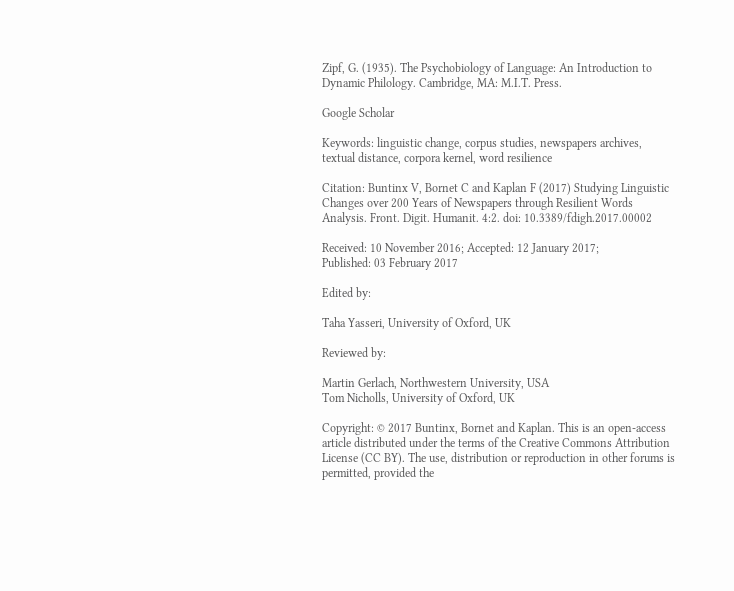Zipf, G. (1935). The Psychobiology of Language: An Introduction to Dynamic Philology. Cambridge, MA: M.I.T. Press.

Google Scholar

Keywords: linguistic change, corpus studies, newspapers archives, textual distance, corpora kernel, word resilience

Citation: Buntinx V, Bornet C and Kaplan F (2017) Studying Linguistic Changes over 200 Years of Newspapers through Resilient Words Analysis. Front. Digit. Humanit. 4:2. doi: 10.3389/fdigh.2017.00002

Received: 10 November 2016; Accepted: 12 January 2017;
Published: 03 February 2017

Edited by:

Taha Yasseri, University of Oxford, UK

Reviewed by:

Martin Gerlach, Northwestern University, USA
Tom Nicholls, University of Oxford, UK

Copyright: © 2017 Buntinx, Bornet and Kaplan. This is an open-access article distributed under the terms of the Creative Commons Attribution License (CC BY). The use, distribution or reproduction in other forums is permitted, provided the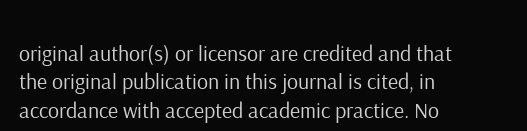original author(s) or licensor are credited and that the original publication in this journal is cited, in accordance with accepted academic practice. No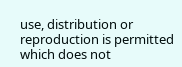use, distribution or reproduction is permitted which does not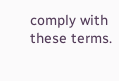comply with these terms.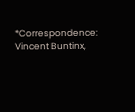*Correspondence: Vincent Buntinx,